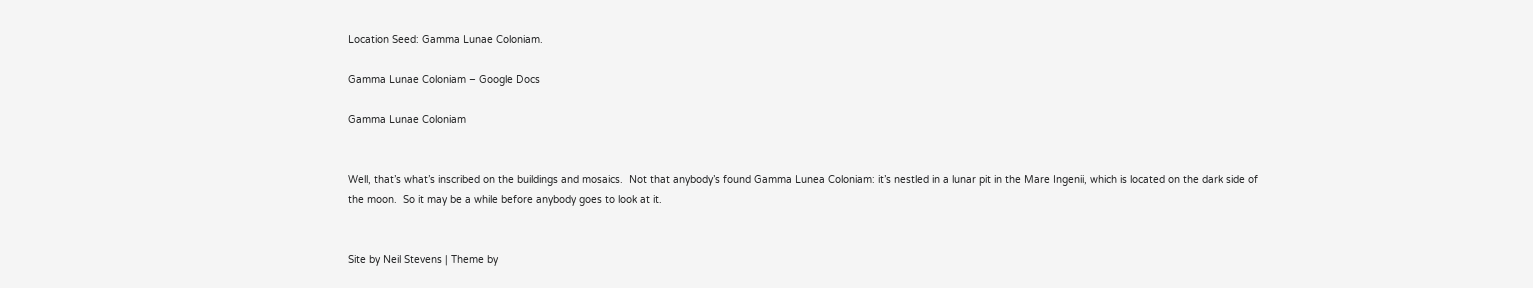Location Seed: Gamma Lunae Coloniam.

Gamma Lunae Coloniam – Google Docs

Gamma Lunae Coloniam


Well, that’s what’s inscribed on the buildings and mosaics.  Not that anybody’s found Gamma Lunea Coloniam: it’s nestled in a lunar pit in the Mare Ingenii, which is located on the dark side of the moon.  So it may be a while before anybody goes to look at it.


Site by Neil Stevens | Theme by